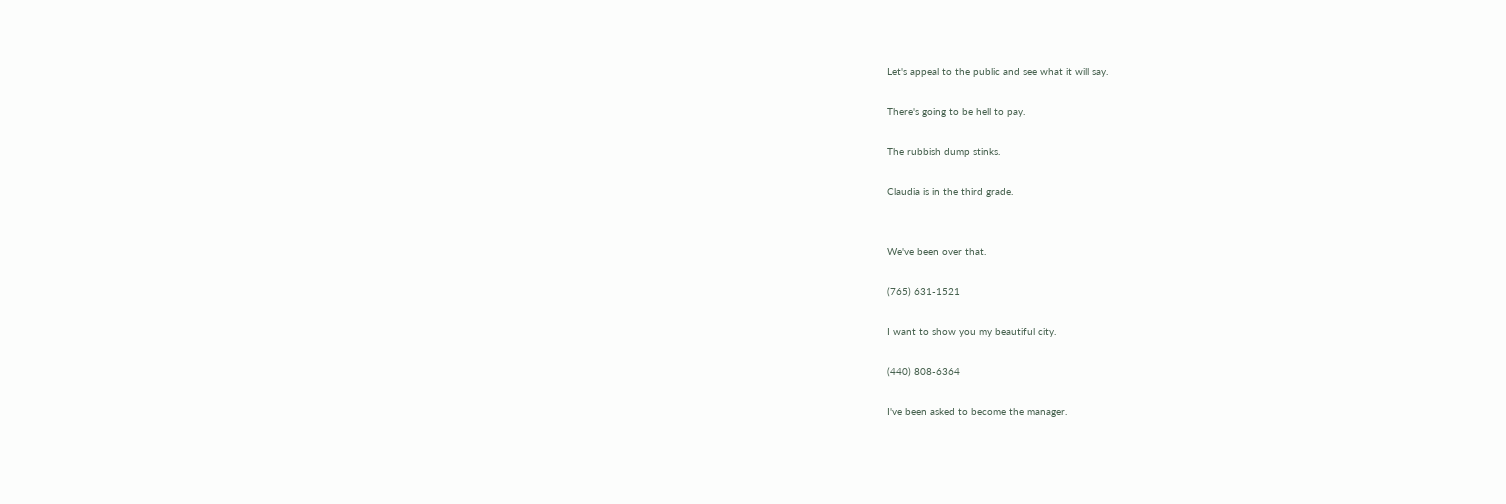Let's appeal to the public and see what it will say.

There's going to be hell to pay.

The rubbish dump stinks.

Claudia is in the third grade.


We've been over that.

(765) 631-1521

I want to show you my beautiful city.

(440) 808-6364

I've been asked to become the manager.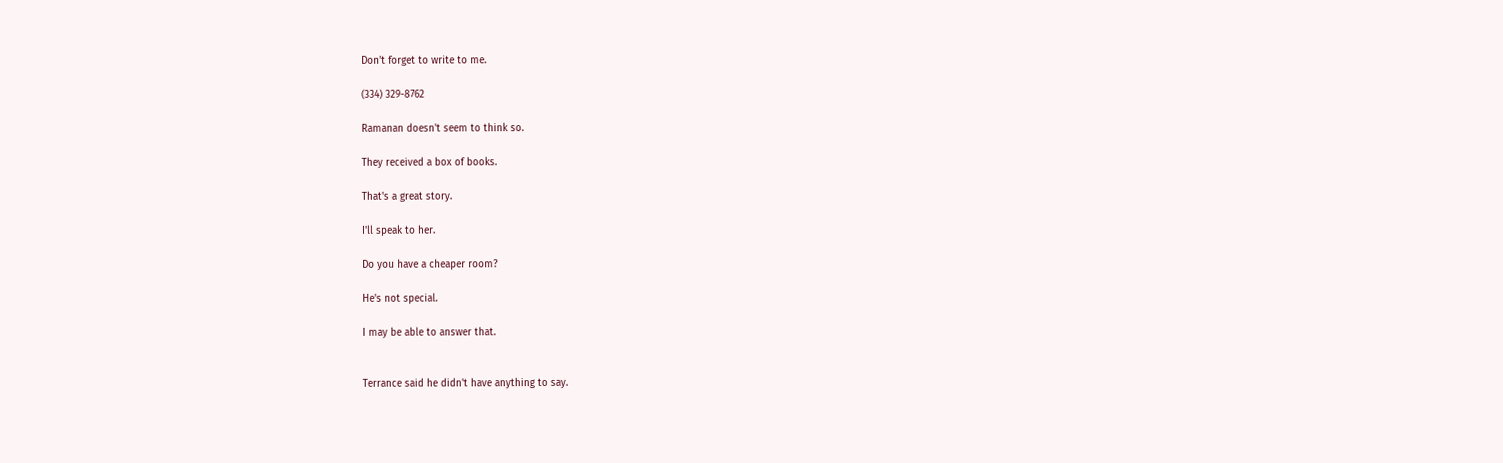Don't forget to write to me.

(334) 329-8762

Ramanan doesn't seem to think so.

They received a box of books.

That's a great story.

I'll speak to her.

Do you have a cheaper room?

He's not special.

I may be able to answer that.


Terrance said he didn't have anything to say.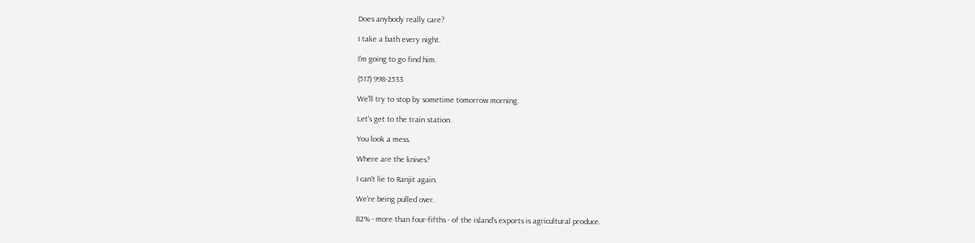Does anybody really care?

I take a bath every night.

I'm going to go find him.

(517) 998-2533

We'll try to stop by sometime tomorrow morning.

Let's get to the train station.

You look a mess.

Where are the knives?

I can't lie to Ranjit again.

We're being pulled over.

82% - more than four-fifths - of the island's exports is agricultural produce.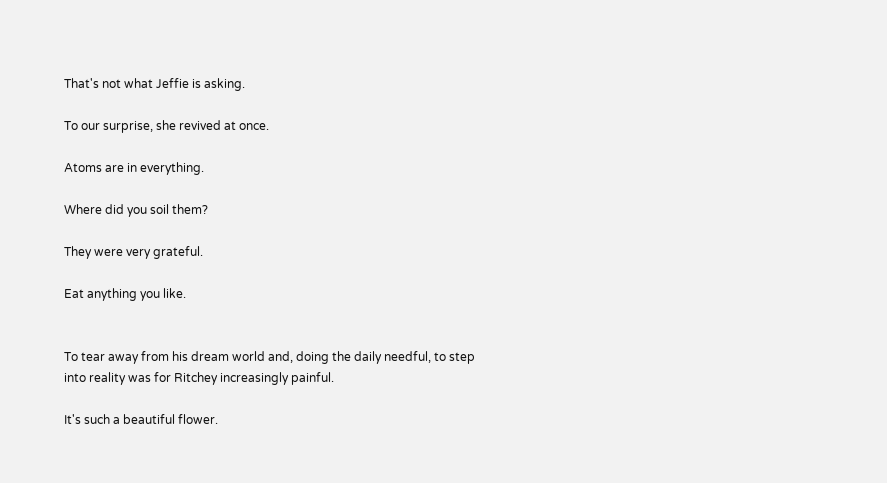That's not what Jeffie is asking.

To our surprise, she revived at once.

Atoms are in everything.

Where did you soil them?

They were very grateful.

Eat anything you like.


To tear away from his dream world and, doing the daily needful, to step into reality was for Ritchey increasingly painful.

It's such a beautiful flower.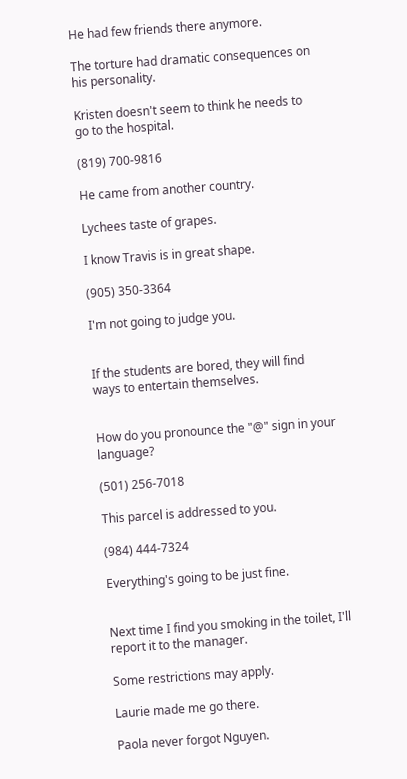He had few friends there anymore.

The torture had dramatic consequences on his personality.

Kristen doesn't seem to think he needs to go to the hospital.

(819) 700-9816

He came from another country.

Lychees taste of grapes.

I know Travis is in great shape.

(905) 350-3364

I'm not going to judge you.


If the students are bored, they will find ways to entertain themselves.


How do you pronounce the "@" sign in your language?

(501) 256-7018

This parcel is addressed to you.

(984) 444-7324

Everything's going to be just fine.


Next time I find you smoking in the toilet, I'll report it to the manager.

Some restrictions may apply.

Laurie made me go there.

Paola never forgot Nguyen.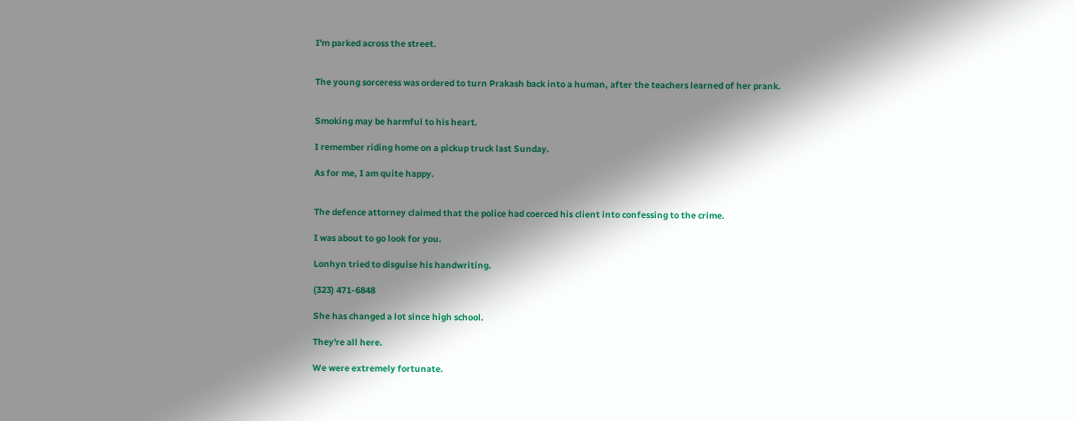I'm parked across the street.


The young sorceress was ordered to turn Prakash back into a human, after the teachers learned of her prank.


Smoking may be harmful to his heart.

I remember riding home on a pickup truck last Sunday.

As for me, I am quite happy.


The defence attorney claimed that the police had coerced his client into confessing to the crime.

I was about to go look for you.

Lonhyn tried to disguise his handwriting.

(323) 471-6848

She has changed a lot since high school.

They're all here.

We were extremely fortunate.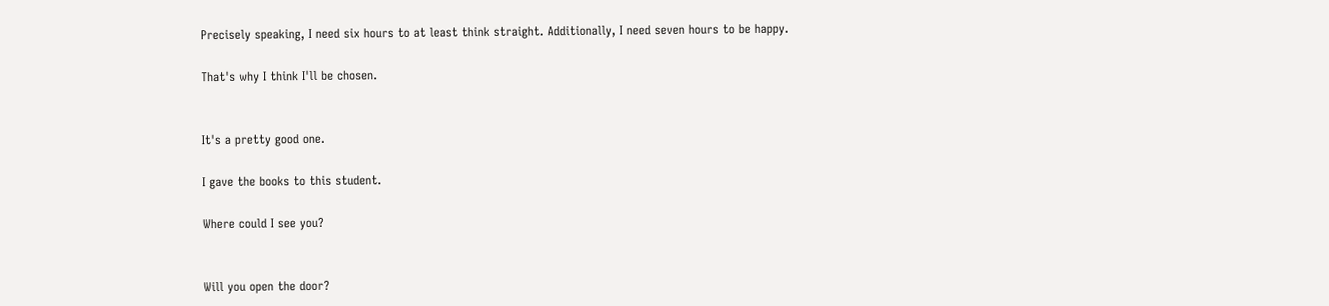Precisely speaking, I need six hours to at least think straight. Additionally, I need seven hours to be happy.

That's why I think I'll be chosen.


It's a pretty good one.

I gave the books to this student.

Where could I see you?


Will you open the door?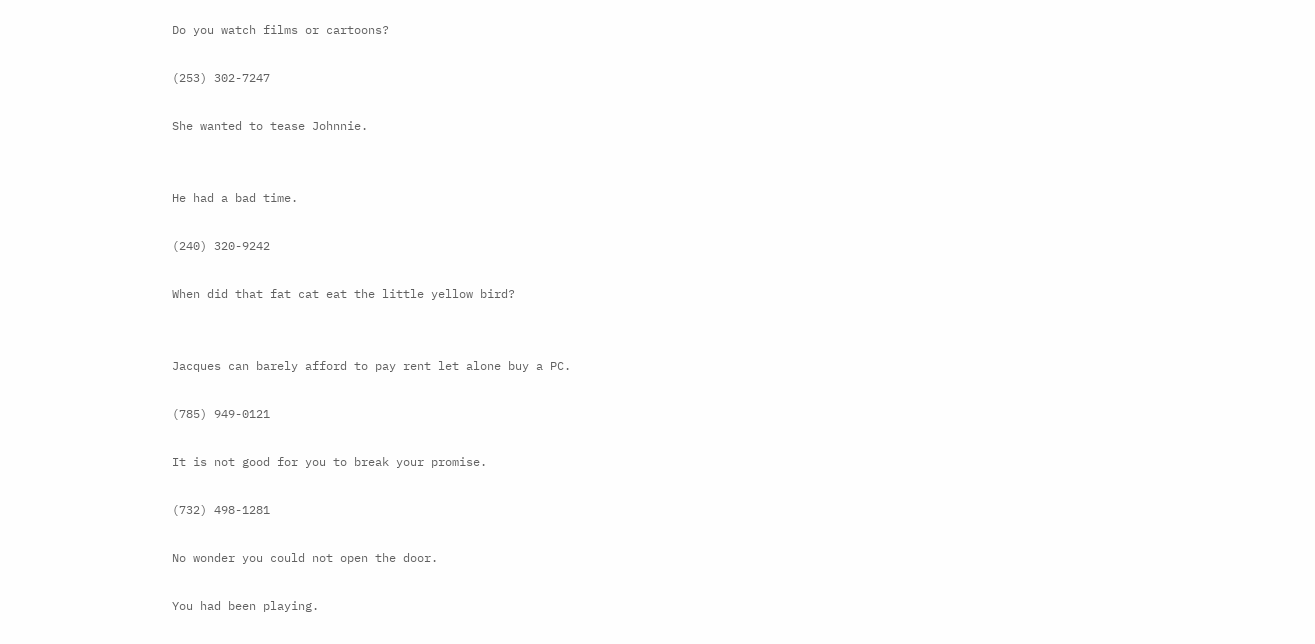Do you watch films or cartoons?

(253) 302-7247

She wanted to tease Johnnie.


He had a bad time.

(240) 320-9242

When did that fat cat eat the little yellow bird?


Jacques can barely afford to pay rent let alone buy a PC.

(785) 949-0121

It is not good for you to break your promise.

(732) 498-1281

No wonder you could not open the door.

You had been playing.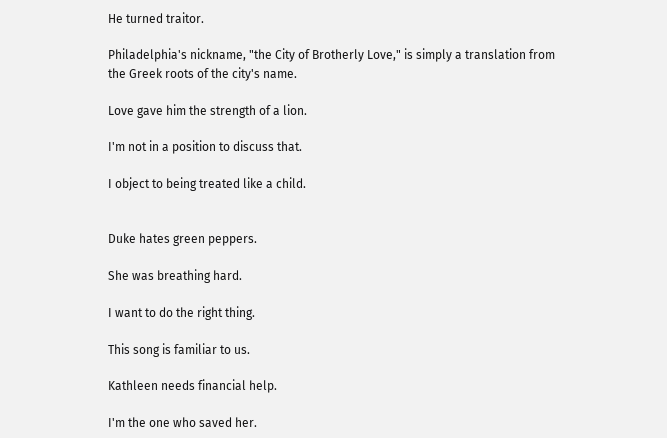He turned traitor.

Philadelphia's nickname, "the City of Brotherly Love," is simply a translation from the Greek roots of the city's name.

Love gave him the strength of a lion.

I'm not in a position to discuss that.

I object to being treated like a child.


Duke hates green peppers.

She was breathing hard.

I want to do the right thing.

This song is familiar to us.

Kathleen needs financial help.

I'm the one who saved her.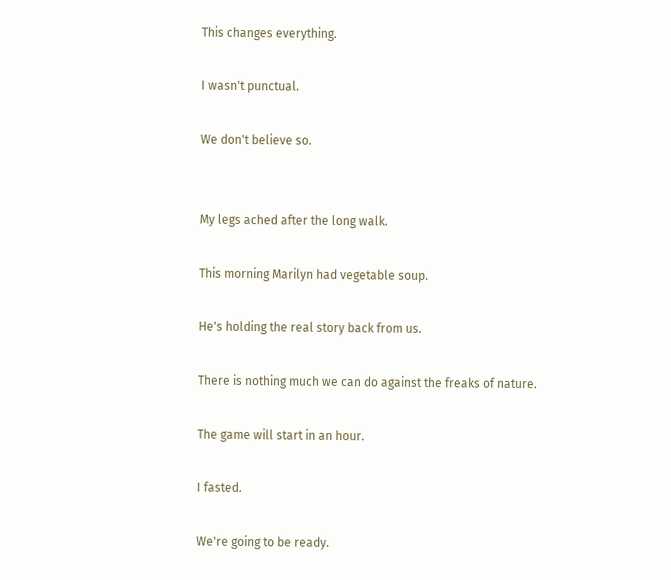This changes everything.

I wasn't punctual.

We don't believe so.


My legs ached after the long walk.

This morning Marilyn had vegetable soup.

He's holding the real story back from us.

There is nothing much we can do against the freaks of nature.

The game will start in an hour.

I fasted.

We're going to be ready.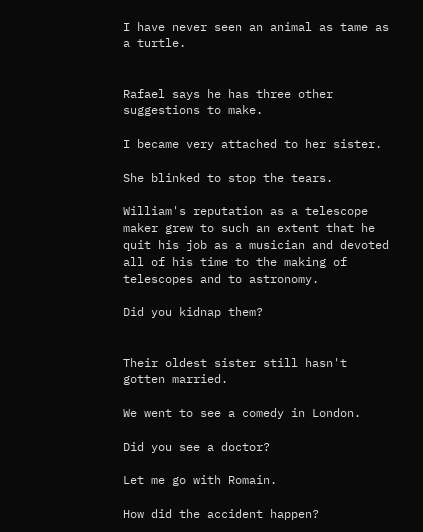I have never seen an animal as tame as a turtle.


Rafael says he has three other suggestions to make.

I became very attached to her sister.

She blinked to stop the tears.

William's reputation as a telescope maker grew to such an extent that he quit his job as a musician and devoted all of his time to the making of telescopes and to astronomy.

Did you kidnap them?


Their oldest sister still hasn't gotten married.

We went to see a comedy in London.

Did you see a doctor?

Let me go with Romain.

How did the accident happen?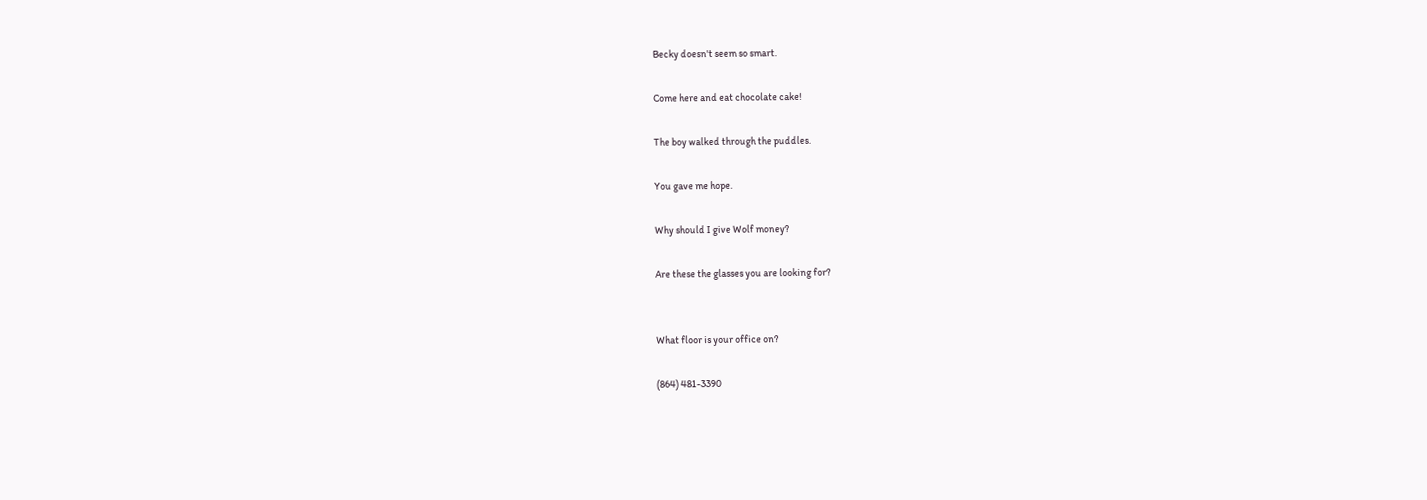Becky doesn't seem so smart.

Come here and eat chocolate cake!

The boy walked through the puddles.

You gave me hope.

Why should I give Wolf money?

Are these the glasses you are looking for?


What floor is your office on?

(864) 481-3390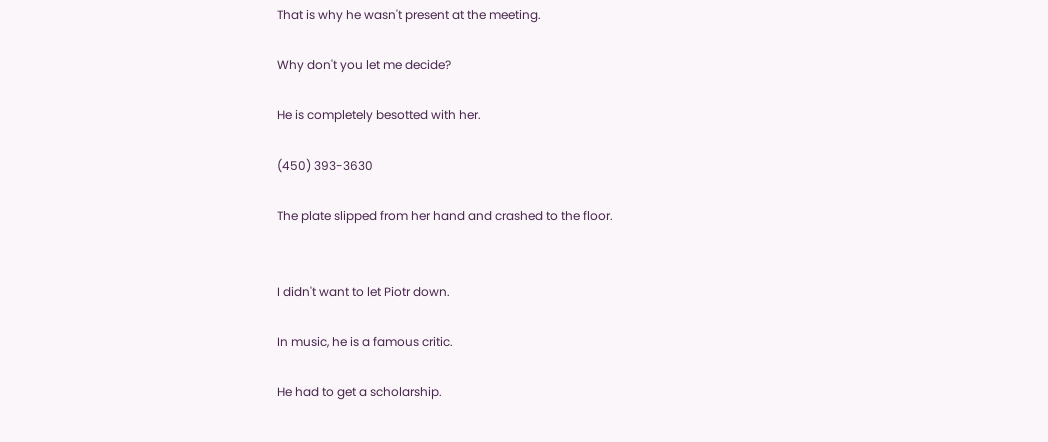That is why he wasn't present at the meeting.

Why don't you let me decide?

He is completely besotted with her.

(450) 393-3630

The plate slipped from her hand and crashed to the floor.


I didn't want to let Piotr down.

In music, he is a famous critic.

He had to get a scholarship.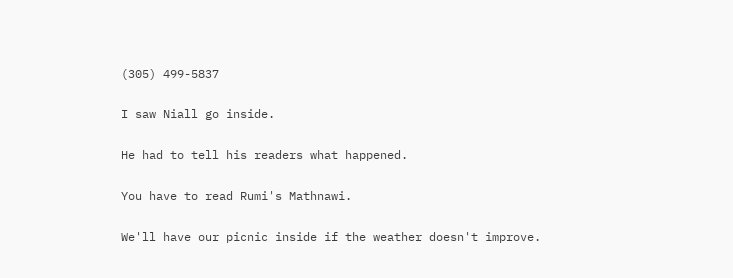(305) 499-5837

I saw Niall go inside.

He had to tell his readers what happened.

You have to read Rumi's Mathnawi.

We'll have our picnic inside if the weather doesn't improve.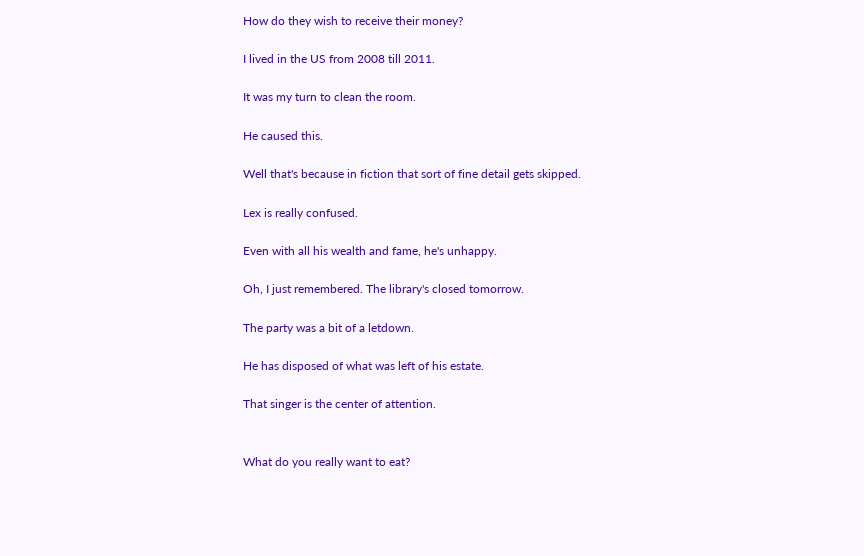How do they wish to receive their money?

I lived in the US from 2008 till 2011.

It was my turn to clean the room.

He caused this.

Well that's because in fiction that sort of fine detail gets skipped.

Lex is really confused.

Even with all his wealth and fame, he's unhappy.

Oh, I just remembered. The library's closed tomorrow.

The party was a bit of a letdown.

He has disposed of what was left of his estate.

That singer is the center of attention.


What do you really want to eat?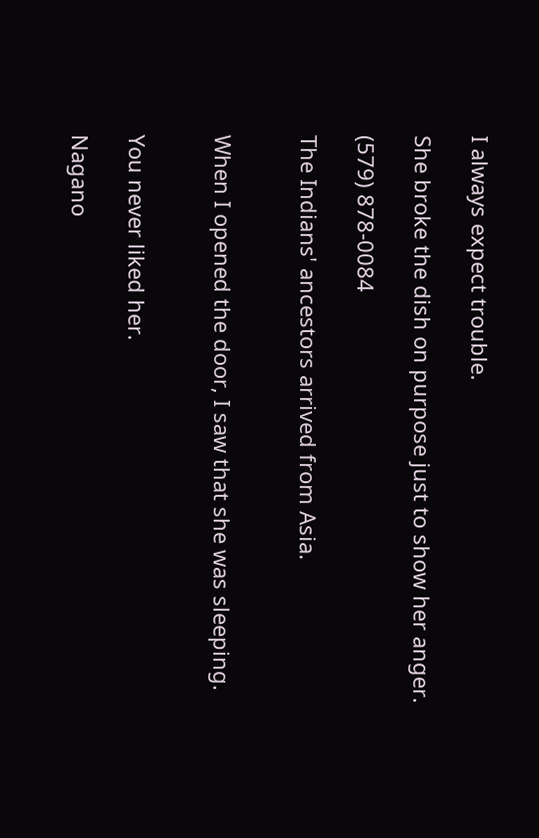I always expect trouble.

She broke the dish on purpose just to show her anger.

(579) 878-0084

The Indians' ancestors arrived from Asia.


When I opened the door, I saw that she was sleeping.


You never liked her.

Nagano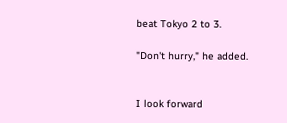beat Tokyo 2 to 3.

"Don't hurry," he added.


I look forward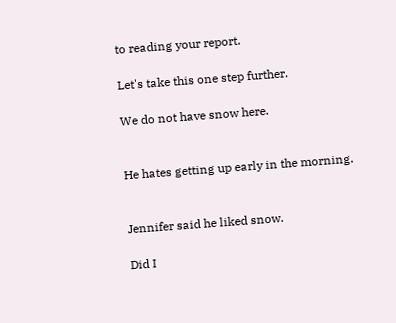to reading your report.

Let's take this one step further.

We do not have snow here.


He hates getting up early in the morning.


Jennifer said he liked snow.

Did I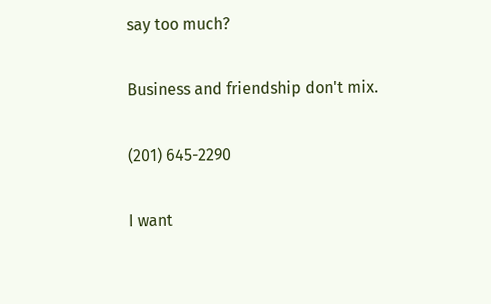say too much?

Business and friendship don't mix.

(201) 645-2290

I want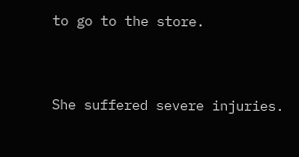to go to the store.


She suffered severe injuries.